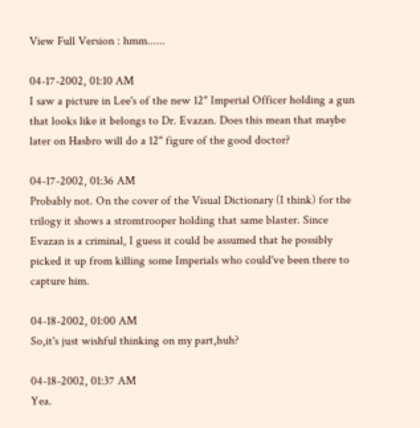View Full Version : hmm......

04-17-2002, 01:10 AM
I saw a picture in Lee's of the new 12" Imperial Officer holding a gun that looks like it belongs to Dr. Evazan. Does this mean that maybe later on Hasbro will do a 12" figure of the good doctor?

04-17-2002, 01:36 AM
Probably not. On the cover of the Visual Dictionary (I think) for the trilogy it shows a stromtrooper holding that same blaster. Since Evazan is a criminal, I guess it could be assumed that he possibly picked it up from killing some Imperials who could've been there to capture him.

04-18-2002, 01:00 AM
So,it's just wishful thinking on my part,huh?

04-18-2002, 01:37 AM
Yea.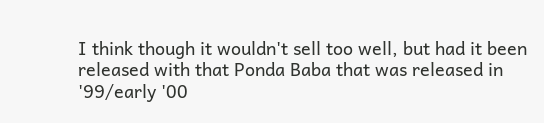I think though it wouldn't sell too well, but had it been released with that Ponda Baba that was released in '99/early '00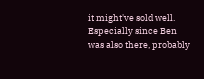it might've sold well. Especially since Ben was also there, probably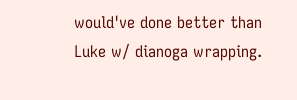would've done better than Luke w/ dianoga wrapping.